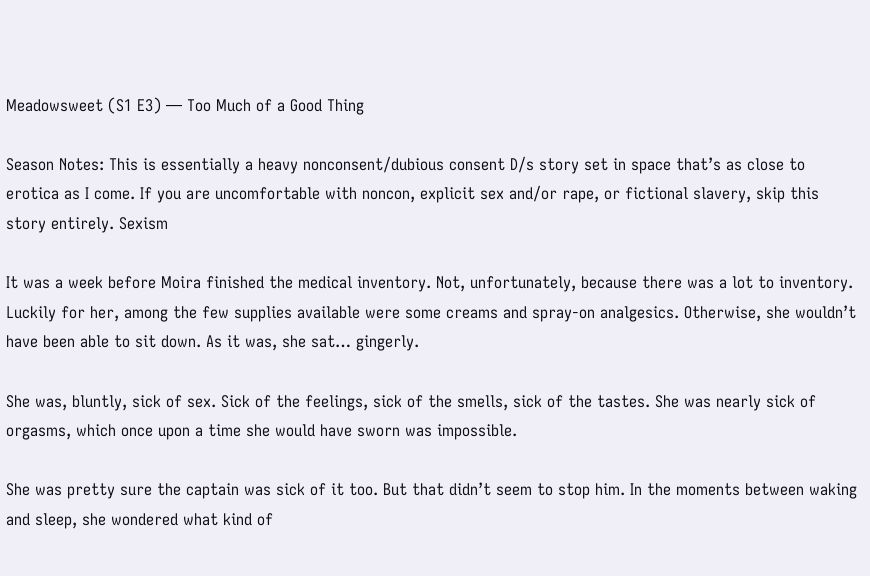Meadowsweet (S1 E3) — Too Much of a Good Thing

Season Notes: This is essentially a heavy nonconsent/dubious consent D/s story set in space that’s as close to erotica as I come. If you are uncomfortable with noncon, explicit sex and/or rape, or fictional slavery, skip this story entirely. Sexism

It was a week before Moira finished the medical inventory. Not, unfortunately, because there was a lot to inventory. Luckily for her, among the few supplies available were some creams and spray-on analgesics. Otherwise, she wouldn’t have been able to sit down. As it was, she sat… gingerly.

She was, bluntly, sick of sex. Sick of the feelings, sick of the smells, sick of the tastes. She was nearly sick of orgasms, which once upon a time she would have sworn was impossible.

She was pretty sure the captain was sick of it too. But that didn’t seem to stop him. In the moments between waking and sleep, she wondered what kind of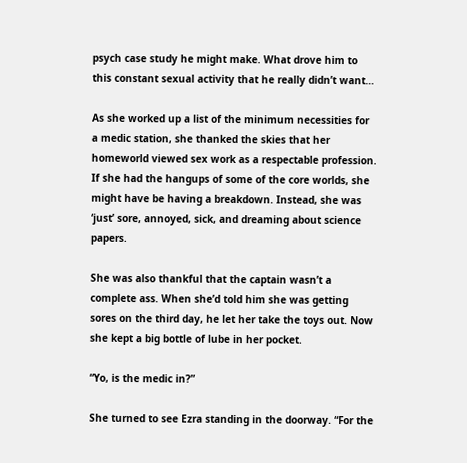psych case study he might make. What drove him to this constant sexual activity that he really didn’t want…

As she worked up a list of the minimum necessities for a medic station, she thanked the skies that her homeworld viewed sex work as a respectable profession. If she had the hangups of some of the core worlds, she might have be having a breakdown. Instead, she was ‘just’ sore, annoyed, sick, and dreaming about science papers.

She was also thankful that the captain wasn’t a complete ass. When she’d told him she was getting sores on the third day, he let her take the toys out. Now she kept a big bottle of lube in her pocket.

“Yo, is the medic in?”

She turned to see Ezra standing in the doorway. “For the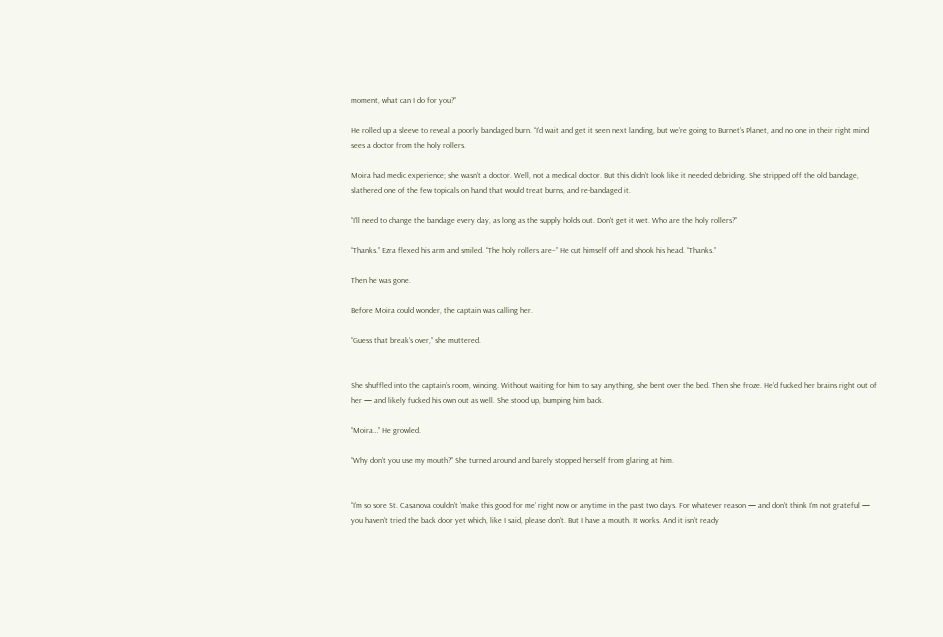moment, what can I do for you?”

He rolled up a sleeve to reveal a poorly bandaged burn. “I’d wait and get it seen next landing, but we’re going to Burnet’s Planet, and no one in their right mind sees a doctor from the holy rollers.

Moira had medic experience; she wasn’t a doctor. Well, not a medical doctor. But this didn’t look like it needed debriding. She stripped off the old bandage, slathered one of the few topicals on hand that would treat burns, and re-bandaged it.

“I’ll need to change the bandage every day, as long as the supply holds out. Don’t get it wet. Who are the holy rollers?”

“Thanks.” Ezra flexed his arm and smiled. “The holy rollers are–” He cut himself off and shook his head. “Thanks.”

Then he was gone.

Before Moira could wonder, the captain was calling her.

“Guess that break’s over,” she muttered.


She shuffled into the captain’s room, wincing. Without waiting for him to say anything, she bent over the bed. Then she froze. He’d fucked her brains right out of her — and likely fucked his own out as well. She stood up, bumping him back.

“Moira…” He growled.

“Why don’t you use my mouth?” She turned around and barely stopped herself from glaring at him.


“I’m so sore St. Casanova couldn’t ‘make this good for me’ right now or anytime in the past two days. For whatever reason — and don’t think I’m not grateful — you haven’t tried the back door yet which, like I said, please don’t. But I have a mouth. It works. And it isn’t ready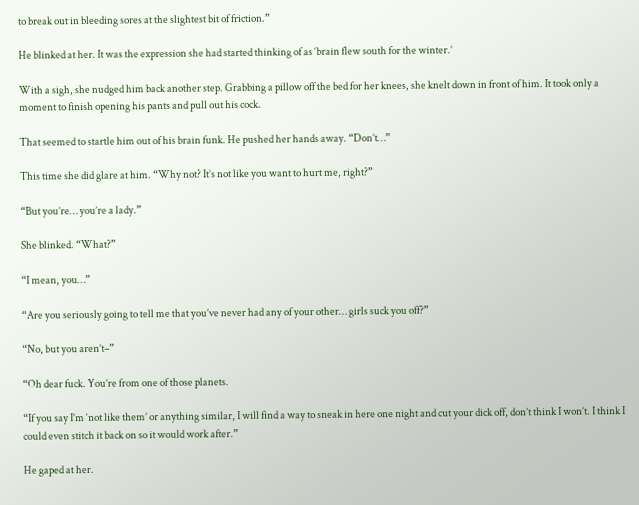to break out in bleeding sores at the slightest bit of friction.”

He blinked at her. It was the expression she had started thinking of as ‘brain flew south for the winter.’

With a sigh, she nudged him back another step. Grabbing a pillow off the bed for her knees, she knelt down in front of him. It took only a moment to finish opening his pants and pull out his cock.

That seemed to startle him out of his brain funk. He pushed her hands away. “Don’t…”

This time she did glare at him. “Why not? It’s not like you want to hurt me, right?”

“But you’re… you’re a lady.”

She blinked. “What?”

“I mean, you…”

“Are you seriously going to tell me that you’ve never had any of your other… girls suck you off?”

“No, but you aren’t–”

“Oh dear fuck. You’re from one of those planets.

“If you say I’m ‘not like them’ or anything similar, I will find a way to sneak in here one night and cut your dick off, don’t think I won’t. I think I could even stitch it back on so it would work after.”

He gaped at her.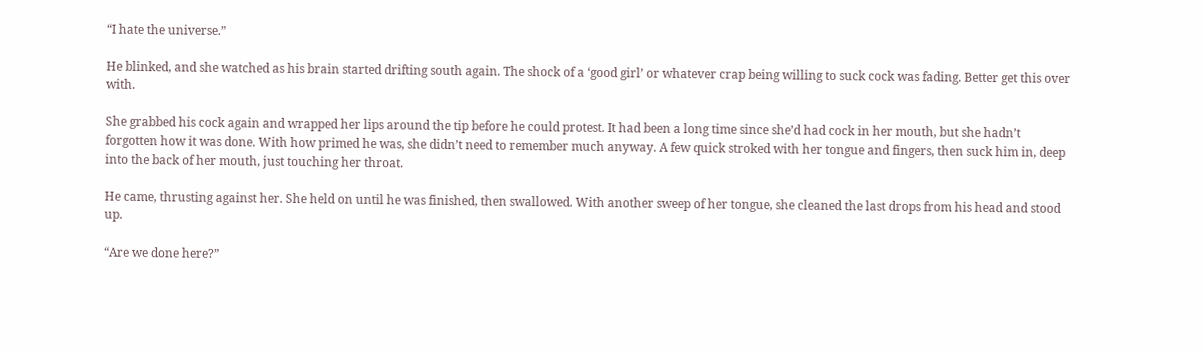“I hate the universe.”

He blinked, and she watched as his brain started drifting south again. The shock of a ‘good girl’ or whatever crap being willing to suck cock was fading. Better get this over with.

She grabbed his cock again and wrapped her lips around the tip before he could protest. It had been a long time since she’d had cock in her mouth, but she hadn’t forgotten how it was done. With how primed he was, she didn’t need to remember much anyway. A few quick stroked with her tongue and fingers, then suck him in, deep into the back of her mouth, just touching her throat.

He came, thrusting against her. She held on until he was finished, then swallowed. With another sweep of her tongue, she cleaned the last drops from his head and stood up.

“Are we done here?”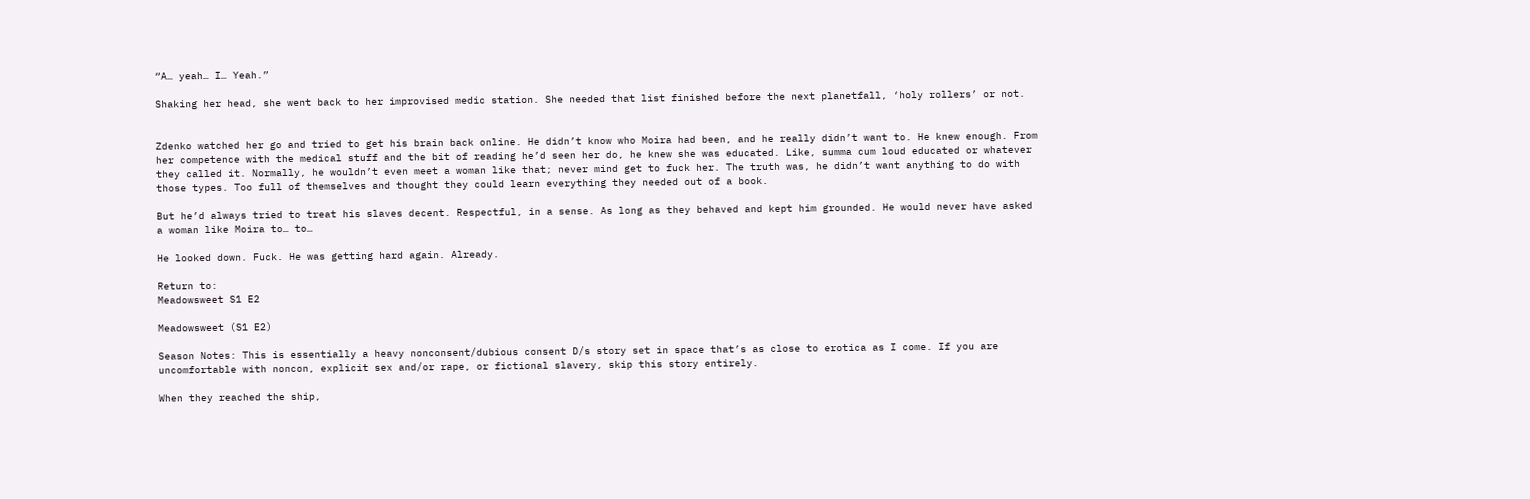“A… yeah… I… Yeah.”

Shaking her head, she went back to her improvised medic station. She needed that list finished before the next planetfall, ‘holy rollers’ or not.


Zdenko watched her go and tried to get his brain back online. He didn’t know who Moira had been, and he really didn’t want to. He knew enough. From her competence with the medical stuff and the bit of reading he’d seen her do, he knew she was educated. Like, summa cum loud educated or whatever they called it. Normally, he wouldn’t even meet a woman like that; never mind get to fuck her. The truth was, he didn’t want anything to do with those types. Too full of themselves and thought they could learn everything they needed out of a book.

But he’d always tried to treat his slaves decent. Respectful, in a sense. As long as they behaved and kept him grounded. He would never have asked a woman like Moira to… to…

He looked down. Fuck. He was getting hard again. Already.

Return to:
Meadowsweet S1 E2

Meadowsweet (S1 E2)

Season Notes: This is essentially a heavy nonconsent/dubious consent D/s story set in space that’s as close to erotica as I come. If you are uncomfortable with noncon, explicit sex and/or rape, or fictional slavery, skip this story entirely.

When they reached the ship,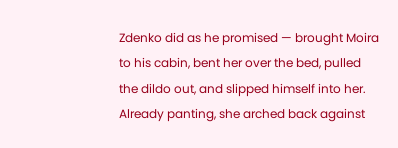Zdenko did as he promised — brought Moira to his cabin, bent her over the bed, pulled the dildo out, and slipped himself into her. Already panting, she arched back against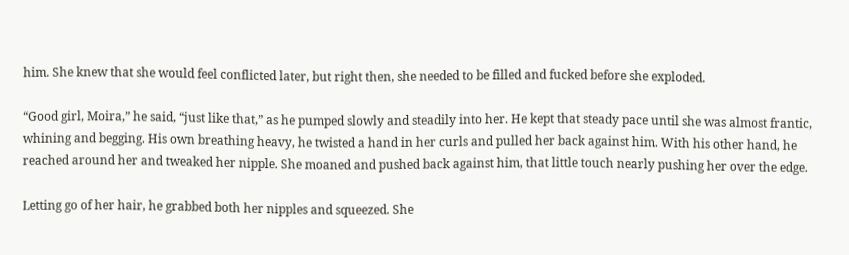him. She knew that she would feel conflicted later, but right then, she needed to be filled and fucked before she exploded.

“Good girl, Moira,” he said, “just like that,” as he pumped slowly and steadily into her. He kept that steady pace until she was almost frantic, whining and begging. His own breathing heavy, he twisted a hand in her curls and pulled her back against him. With his other hand, he reached around her and tweaked her nipple. She moaned and pushed back against him, that little touch nearly pushing her over the edge.

Letting go of her hair, he grabbed both her nipples and squeezed. She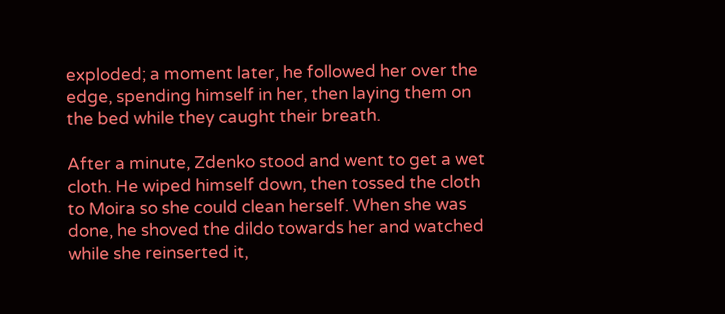exploded; a moment later, he followed her over the edge, spending himself in her, then laying them on the bed while they caught their breath.

After a minute, Zdenko stood and went to get a wet cloth. He wiped himself down, then tossed the cloth to Moira so she could clean herself. When she was done, he shoved the dildo towards her and watched while she reinserted it,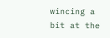wincing a bit at the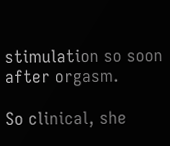stimulation so soon after orgasm.

So clinical, she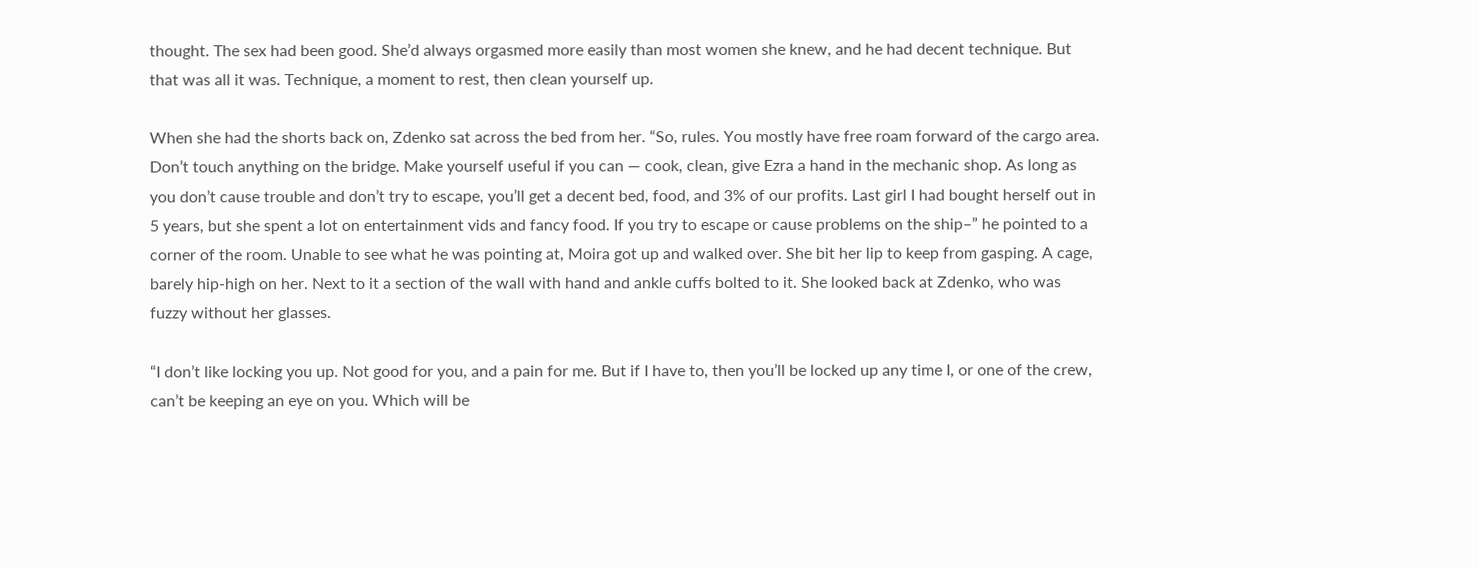thought. The sex had been good. She’d always orgasmed more easily than most women she knew, and he had decent technique. But that was all it was. Technique, a moment to rest, then clean yourself up.

When she had the shorts back on, Zdenko sat across the bed from her. “So, rules. You mostly have free roam forward of the cargo area. Don’t touch anything on the bridge. Make yourself useful if you can — cook, clean, give Ezra a hand in the mechanic shop. As long as you don’t cause trouble and don’t try to escape, you’ll get a decent bed, food, and 3% of our profits. Last girl I had bought herself out in 5 years, but she spent a lot on entertainment vids and fancy food. If you try to escape or cause problems on the ship–” he pointed to a corner of the room. Unable to see what he was pointing at, Moira got up and walked over. She bit her lip to keep from gasping. A cage, barely hip-high on her. Next to it a section of the wall with hand and ankle cuffs bolted to it. She looked back at Zdenko, who was fuzzy without her glasses.

“I don’t like locking you up. Not good for you, and a pain for me. But if I have to, then you’ll be locked up any time I, or one of the crew, can’t be keeping an eye on you. Which will be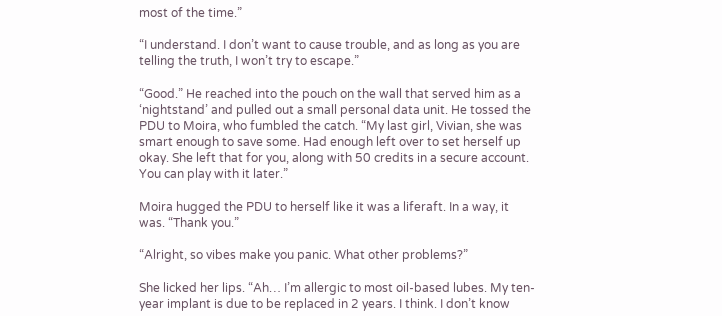most of the time.”

“I understand. I don’t want to cause trouble, and as long as you are telling the truth, I won’t try to escape.”

“Good.” He reached into the pouch on the wall that served him as a ‘nightstand’ and pulled out a small personal data unit. He tossed the PDU to Moira, who fumbled the catch. “My last girl, Vivian, she was smart enough to save some. Had enough left over to set herself up okay. She left that for you, along with 50 credits in a secure account. You can play with it later.”

Moira hugged the PDU to herself like it was a liferaft. In a way, it was. “Thank you.”

“Alright, so vibes make you panic. What other problems?”

She licked her lips. “Ah… I’m allergic to most oil-based lubes. My ten-year implant is due to be replaced in 2 years. I think. I don’t know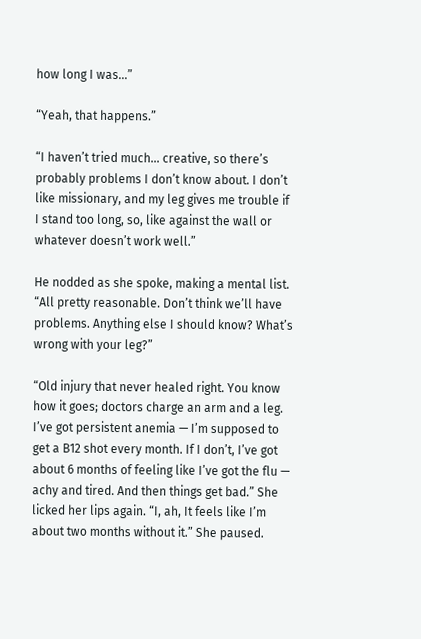how long I was…”

“Yeah, that happens.”

“I haven’t tried much… creative, so there’s probably problems I don’t know about. I don’t like missionary, and my leg gives me trouble if I stand too long, so, like against the wall or whatever doesn’t work well.”

He nodded as she spoke, making a mental list. “All pretty reasonable. Don’t think we’ll have problems. Anything else I should know? What’s wrong with your leg?”

“Old injury that never healed right. You know how it goes; doctors charge an arm and a leg. I’ve got persistent anemia — I’m supposed to get a B12 shot every month. If I don’t, I’ve got about 6 months of feeling like I’ve got the flu — achy and tired. And then things get bad.” She licked her lips again. “I, ah, It feels like I’m about two months without it.” She paused.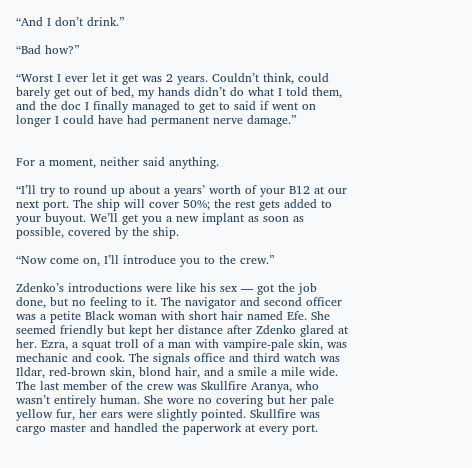“And I don’t drink.”

“Bad how?”

“Worst I ever let it get was 2 years. Couldn’t think, could barely get out of bed, my hands didn’t do what I told them, and the doc I finally managed to get to said if went on longer I could have had permanent nerve damage.”


For a moment, neither said anything.

“I’ll try to round up about a years’ worth of your B12 at our next port. The ship will cover 50%; the rest gets added to your buyout. We’ll get you a new implant as soon as possible, covered by the ship.

“Now come on, I’ll introduce you to the crew.”

Zdenko’s introductions were like his sex — got the job done, but no feeling to it. The navigator and second officer was a petite Black woman with short hair named Efe. She seemed friendly but kept her distance after Zdenko glared at her. Ezra, a squat troll of a man with vampire-pale skin, was mechanic and cook. The signals office and third watch was Ildar, red-brown skin, blond hair, and a smile a mile wide. The last member of the crew was Skullfire Aranya, who wasn’t entirely human. She wore no covering but her pale yellow fur, her ears were slightly pointed. Skullfire was cargo master and handled the paperwork at every port.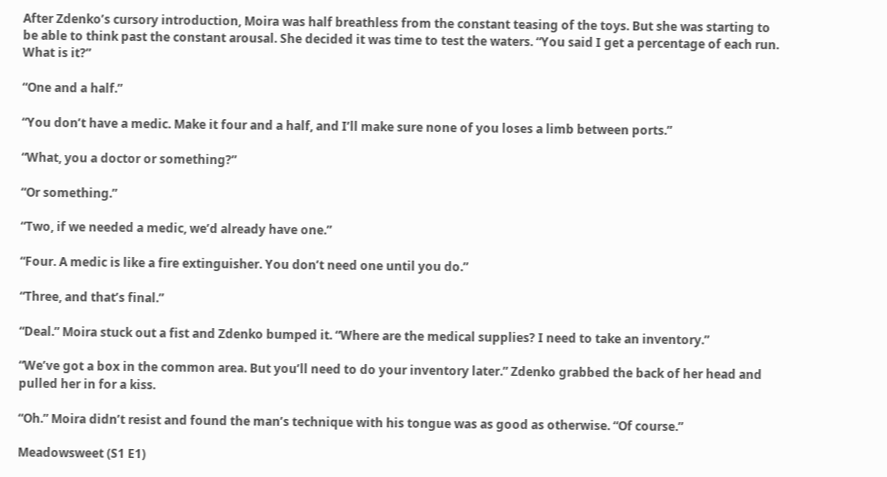After Zdenko’s cursory introduction, Moira was half breathless from the constant teasing of the toys. But she was starting to be able to think past the constant arousal. She decided it was time to test the waters. “You said I get a percentage of each run. What is it?”

“One and a half.”

“You don’t have a medic. Make it four and a half, and I’ll make sure none of you loses a limb between ports.”

“What, you a doctor or something?”

“Or something.”

“Two, if we needed a medic, we’d already have one.”

“Four. A medic is like a fire extinguisher. You don’t need one until you do.”

“Three, and that’s final.”

“Deal.” Moira stuck out a fist and Zdenko bumped it. “Where are the medical supplies? I need to take an inventory.”

“We’ve got a box in the common area. But you’ll need to do your inventory later.” Zdenko grabbed the back of her head and pulled her in for a kiss.

“Oh.” Moira didn’t resist and found the man’s technique with his tongue was as good as otherwise. “Of course.”

Meadowsweet (S1 E1)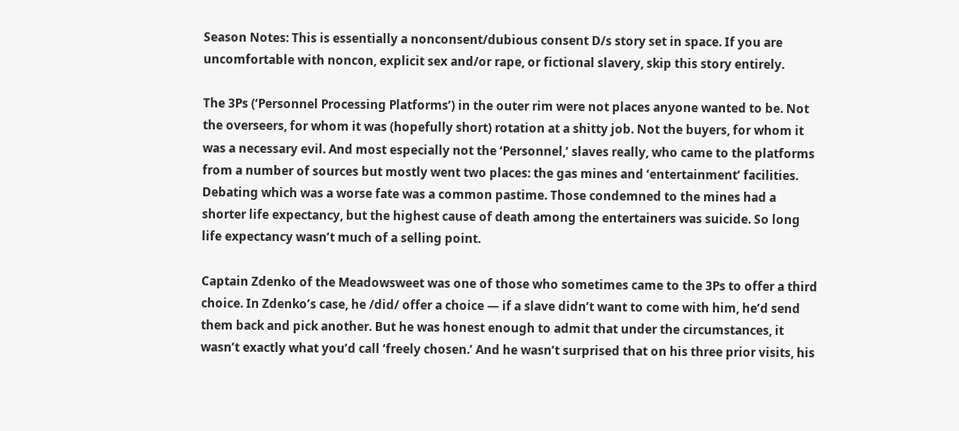Season Notes: This is essentially a nonconsent/dubious consent D/s story set in space. If you are uncomfortable with noncon, explicit sex and/or rape, or fictional slavery, skip this story entirely.

The 3Ps (‘Personnel Processing Platforms’) in the outer rim were not places anyone wanted to be. Not the overseers, for whom it was (hopefully short) rotation at a shitty job. Not the buyers, for whom it was a necessary evil. And most especially not the ‘Personnel,’ slaves really, who came to the platforms from a number of sources but mostly went two places: the gas mines and ‘entertainment’ facilities. Debating which was a worse fate was a common pastime. Those condemned to the mines had a shorter life expectancy, but the highest cause of death among the entertainers was suicide. So long life expectancy wasn’t much of a selling point.

Captain Zdenko of the Meadowsweet was one of those who sometimes came to the 3Ps to offer a third choice. In Zdenko’s case, he /did/ offer a choice — if a slave didn’t want to come with him, he’d send them back and pick another. But he was honest enough to admit that under the circumstances, it wasn’t exactly what you’d call ‘freely chosen.’ And he wasn’t surprised that on his three prior visits, his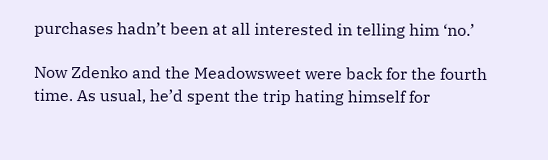purchases hadn’t been at all interested in telling him ‘no.’

Now Zdenko and the Meadowsweet were back for the fourth time. As usual, he’d spent the trip hating himself for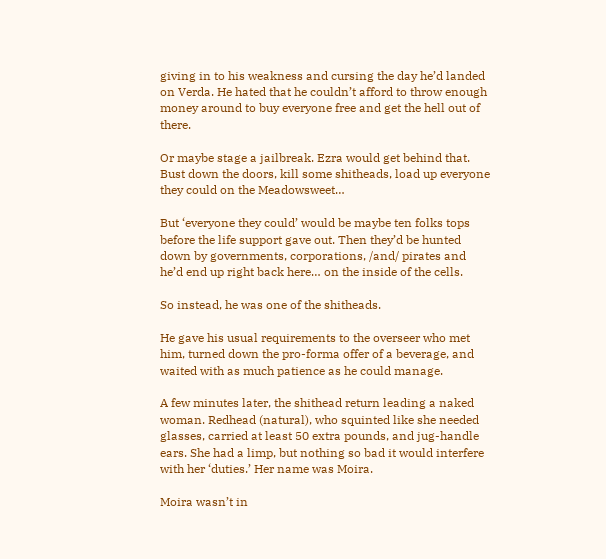giving in to his weakness and cursing the day he’d landed on Verda. He hated that he couldn’t afford to throw enough money around to buy everyone free and get the hell out of there.

Or maybe stage a jailbreak. Ezra would get behind that. Bust down the doors, kill some shitheads, load up everyone they could on the Meadowsweet…

But ‘everyone they could’ would be maybe ten folks tops before the life support gave out. Then they’d be hunted down by governments, corporations, /and/ pirates and he’d end up right back here… on the inside of the cells.

So instead, he was one of the shitheads.

He gave his usual requirements to the overseer who met him, turned down the pro-forma offer of a beverage, and waited with as much patience as he could manage.

A few minutes later, the shithead return leading a naked woman. Redhead (natural), who squinted like she needed glasses, carried at least 50 extra pounds, and jug-handle ears. She had a limp, but nothing so bad it would interfere with her ‘duties.’ Her name was Moira.

Moira wasn’t in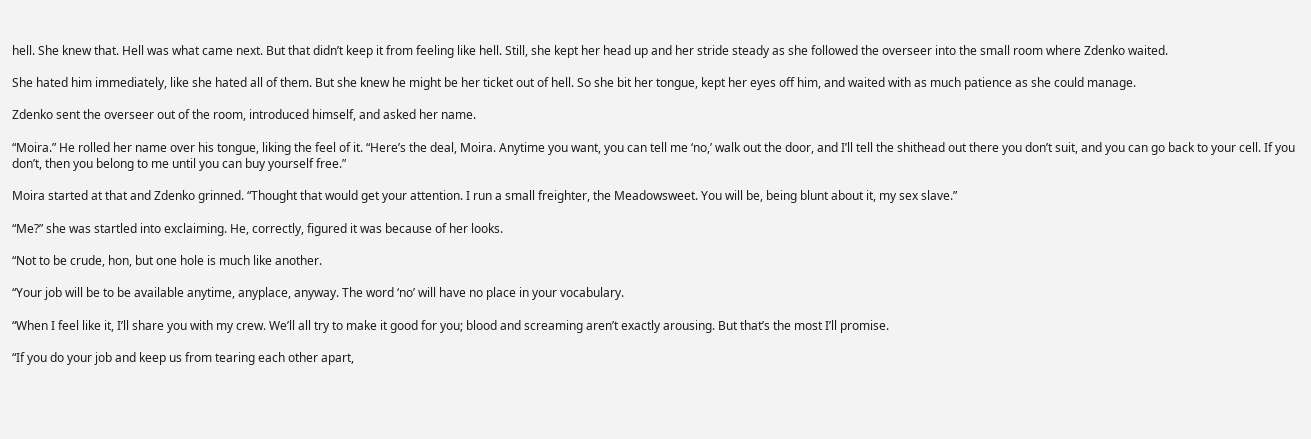hell. She knew that. Hell was what came next. But that didn’t keep it from feeling like hell. Still, she kept her head up and her stride steady as she followed the overseer into the small room where Zdenko waited.

She hated him immediately, like she hated all of them. But she knew he might be her ticket out of hell. So she bit her tongue, kept her eyes off him, and waited with as much patience as she could manage.

Zdenko sent the overseer out of the room, introduced himself, and asked her name.

“Moira.” He rolled her name over his tongue, liking the feel of it. “Here’s the deal, Moira. Anytime you want, you can tell me ‘no,’ walk out the door, and I’ll tell the shithead out there you don’t suit, and you can go back to your cell. If you don’t, then you belong to me until you can buy yourself free.”

Moira started at that and Zdenko grinned. “Thought that would get your attention. I run a small freighter, the Meadowsweet. You will be, being blunt about it, my sex slave.”

“Me?” she was startled into exclaiming. He, correctly, figured it was because of her looks.

“Not to be crude, hon, but one hole is much like another.

“Your job will be to be available anytime, anyplace, anyway. The word ‘no’ will have no place in your vocabulary.

“When I feel like it, I’ll share you with my crew. We’ll all try to make it good for you; blood and screaming aren’t exactly arousing. But that’s the most I’ll promise.

“If you do your job and keep us from tearing each other apart,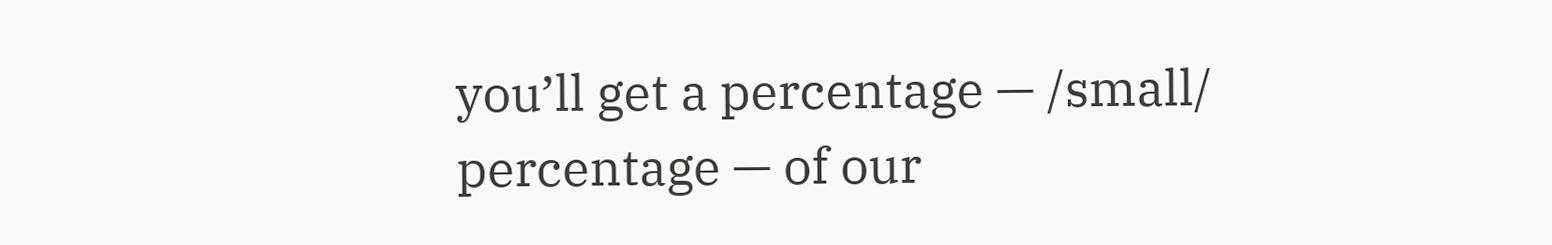you’ll get a percentage — /small/ percentage — of our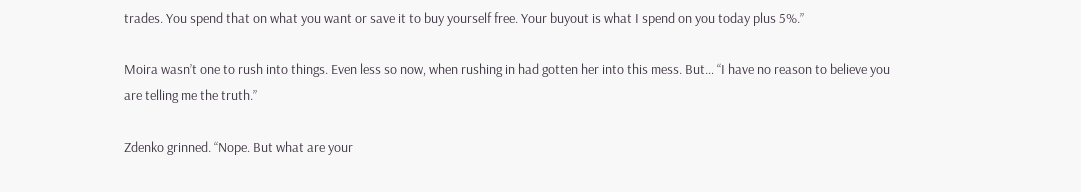trades. You spend that on what you want or save it to buy yourself free. Your buyout is what I spend on you today plus 5%.”

Moira wasn’t one to rush into things. Even less so now, when rushing in had gotten her into this mess. But… “I have no reason to believe you are telling me the truth.”

Zdenko grinned. “Nope. But what are your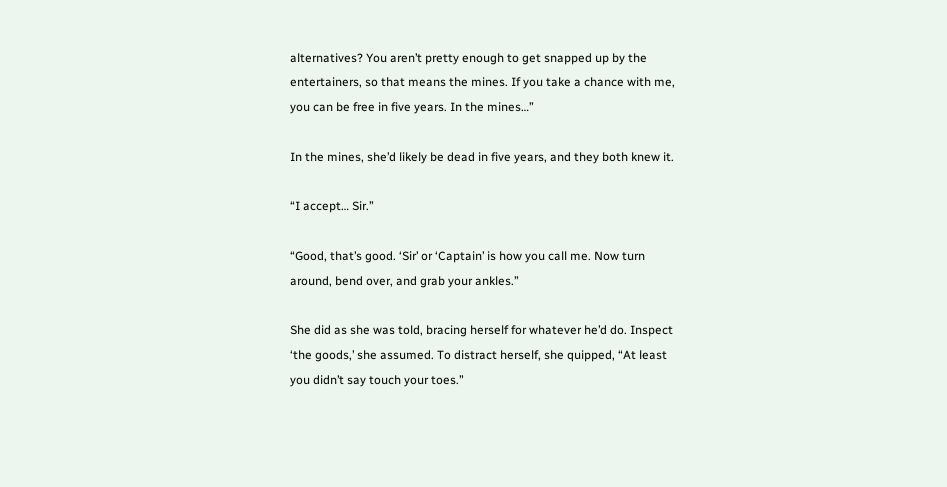alternatives? You aren’t pretty enough to get snapped up by the entertainers, so that means the mines. If you take a chance with me, you can be free in five years. In the mines…”

In the mines, she’d likely be dead in five years, and they both knew it.

“I accept… Sir.”

“Good, that’s good. ‘Sir’ or ‘Captain’ is how you call me. Now turn around, bend over, and grab your ankles.”

She did as she was told, bracing herself for whatever he’d do. Inspect ‘the goods,’ she assumed. To distract herself, she quipped, “At least you didn’t say touch your toes.”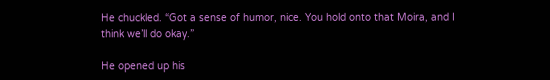He chuckled. “Got a sense of humor, nice. You hold onto that Moira, and I think we’ll do okay.”

He opened up his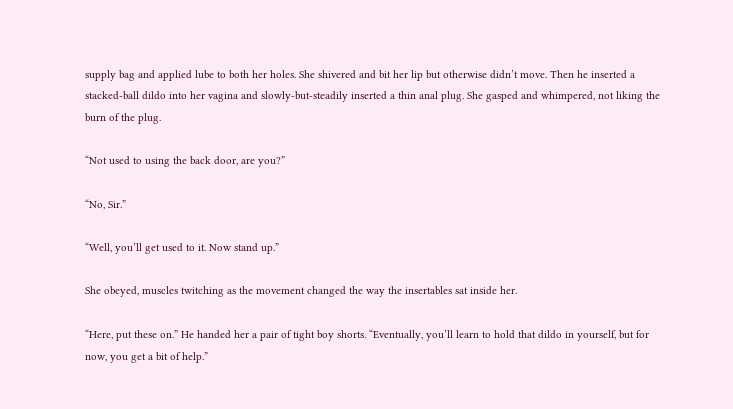supply bag and applied lube to both her holes. She shivered and bit her lip but otherwise didn’t move. Then he inserted a stacked-ball dildo into her vagina and slowly-but-steadily inserted a thin anal plug. She gasped and whimpered, not liking the burn of the plug.

“Not used to using the back door, are you?”

“No, Sir.”

“Well, you’ll get used to it. Now stand up.”

She obeyed, muscles twitching as the movement changed the way the insertables sat inside her.

“Here, put these on.” He handed her a pair of tight boy shorts. “Eventually, you’ll learn to hold that dildo in yourself, but for now, you get a bit of help.”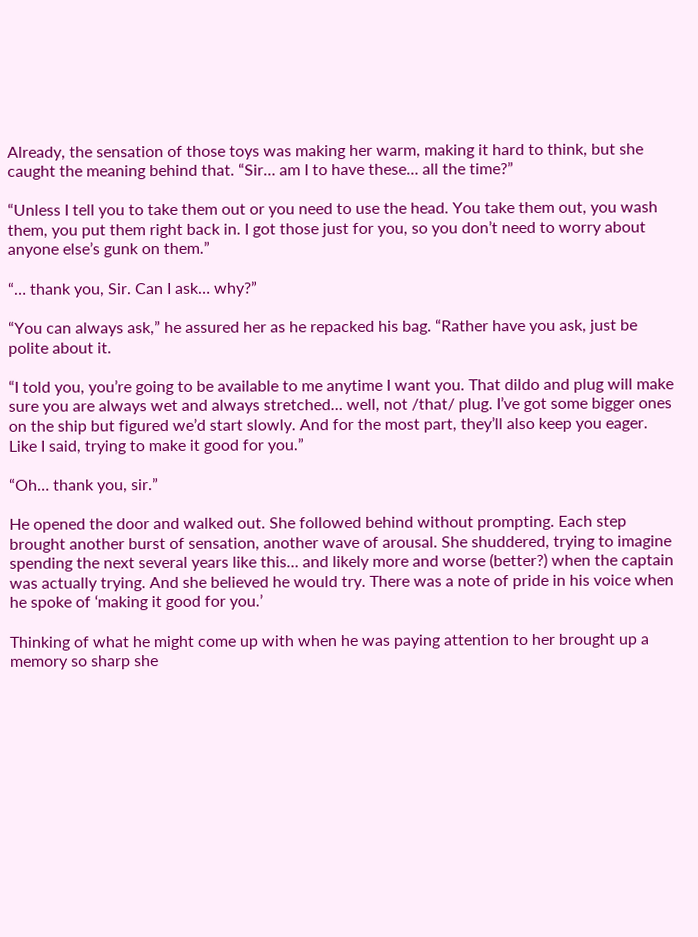Already, the sensation of those toys was making her warm, making it hard to think, but she caught the meaning behind that. “Sir… am I to have these… all the time?”

“Unless I tell you to take them out or you need to use the head. You take them out, you wash them, you put them right back in. I got those just for you, so you don’t need to worry about anyone else’s gunk on them.”

“… thank you, Sir. Can I ask… why?”

“You can always ask,” he assured her as he repacked his bag. “Rather have you ask, just be polite about it.

“I told you, you’re going to be available to me anytime I want you. That dildo and plug will make sure you are always wet and always stretched… well, not /that/ plug. I’ve got some bigger ones on the ship but figured we’d start slowly. And for the most part, they’ll also keep you eager. Like I said, trying to make it good for you.”

“Oh… thank you, sir.”

He opened the door and walked out. She followed behind without prompting. Each step brought another burst of sensation, another wave of arousal. She shuddered, trying to imagine spending the next several years like this… and likely more and worse (better?) when the captain was actually trying. And she believed he would try. There was a note of pride in his voice when he spoke of ‘making it good for you.’

Thinking of what he might come up with when he was paying attention to her brought up a memory so sharp she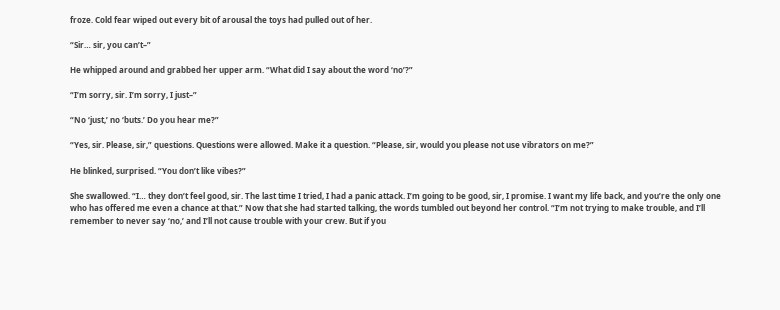froze. Cold fear wiped out every bit of arousal the toys had pulled out of her.

“Sir… sir, you can’t–”

He whipped around and grabbed her upper arm. “What did I say about the word ‘no’?”

“I’m sorry, sir. I’m sorry, I just–”

“No ‘just,’ no ‘buts.’ Do you hear me?”

“Yes, sir. Please, sir,” questions. Questions were allowed. Make it a question. “Please, sir, would you please not use vibrators on me?”

He blinked, surprised. “You don’t like vibes?”

She swallowed. “I… they don’t feel good, sir. The last time I tried, I had a panic attack. I’m going to be good, sir, I promise. I want my life back, and you’re the only one who has offered me even a chance at that.” Now that she had started talking, the words tumbled out beyond her control. “I’m not trying to make trouble, and I’ll remember to never say ‘no,’ and I’ll not cause trouble with your crew. But if you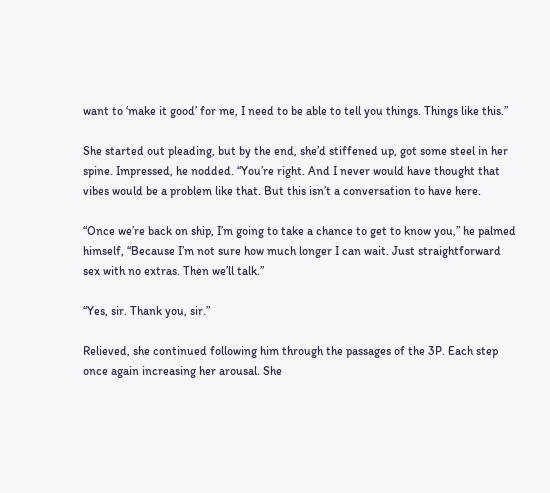want to ‘make it good’ for me, I need to be able to tell you things. Things like this.”

She started out pleading, but by the end, she’d stiffened up, got some steel in her spine. Impressed, he nodded. “You’re right. And I never would have thought that vibes would be a problem like that. But this isn’t a conversation to have here.

“Once we’re back on ship, I’m going to take a chance to get to know you,” he palmed himself, “Because I’m not sure how much longer I can wait. Just straightforward sex with no extras. Then we’ll talk.”

“Yes, sir. Thank you, sir.”

Relieved, she continued following him through the passages of the 3P. Each step once again increasing her arousal. She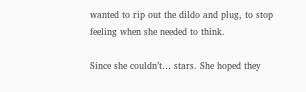wanted to rip out the dildo and plug, to stop feeling when she needed to think.

Since she couldn’t… stars. She hoped they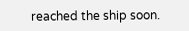reached the ship soon.